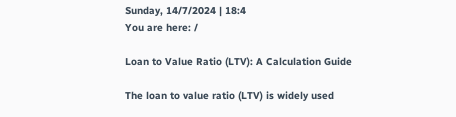Sunday, 14/7/2024 | 18:4
You are here: /

Loan to Value Ratio (LTV): A Calculation Guide

The loan to value ratio (LTV) is widely used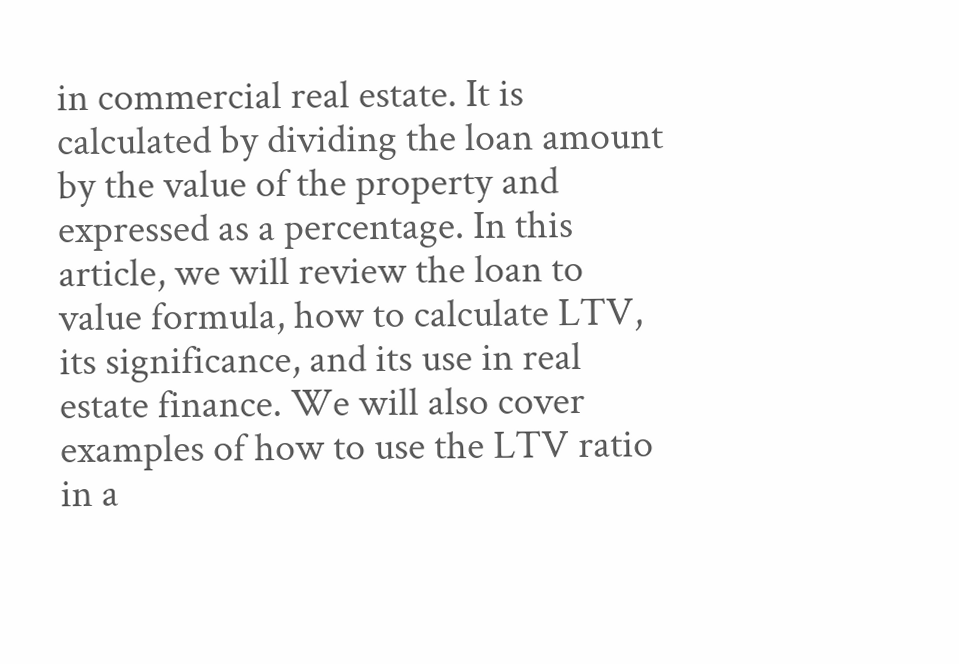in commercial real estate. It is calculated by dividing the loan amount by the value of the property and expressed as a percentage. In this article, we will review the loan to value formula, how to calculate LTV, its significance, and its use in real estate finance. We will also cover examples of how to use the LTV ratio in a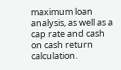maximum loan analysis, as well as a cap rate and cash on cash return calculation.